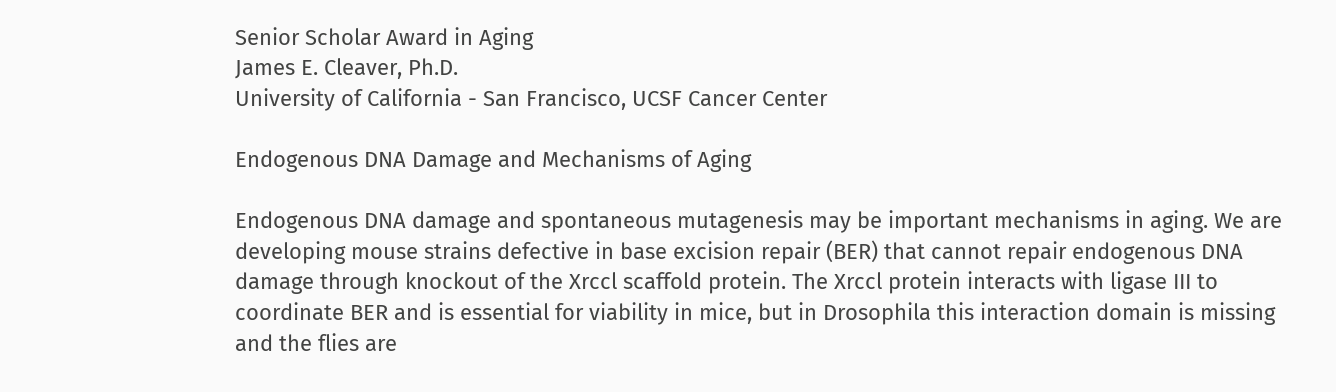Senior Scholar Award in Aging
James E. Cleaver, Ph.D.
University of California - San Francisco, UCSF Cancer Center

Endogenous DNA Damage and Mechanisms of Aging

Endogenous DNA damage and spontaneous mutagenesis may be important mechanisms in aging. We are developing mouse strains defective in base excision repair (BER) that cannot repair endogenous DNA damage through knockout of the Xrccl scaffold protein. The Xrccl protein interacts with ligase III to coordinate BER and is essential for viability in mice, but in Drosophila this interaction domain is missing and the flies are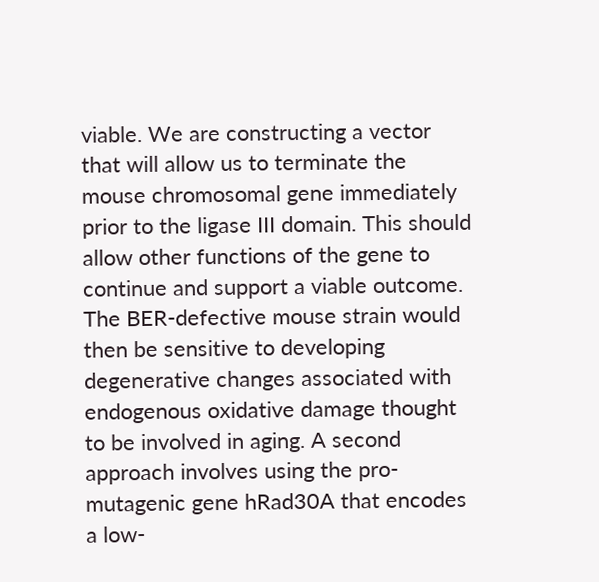viable. We are constructing a vector that will allow us to terminate the mouse chromosomal gene immediately prior to the ligase III domain. This should allow other functions of the gene to continue and support a viable outcome. The BER-defective mouse strain would then be sensitive to developing degenerative changes associated with endogenous oxidative damage thought to be involved in aging. A second approach involves using the pro-mutagenic gene hRad30A that encodes a low-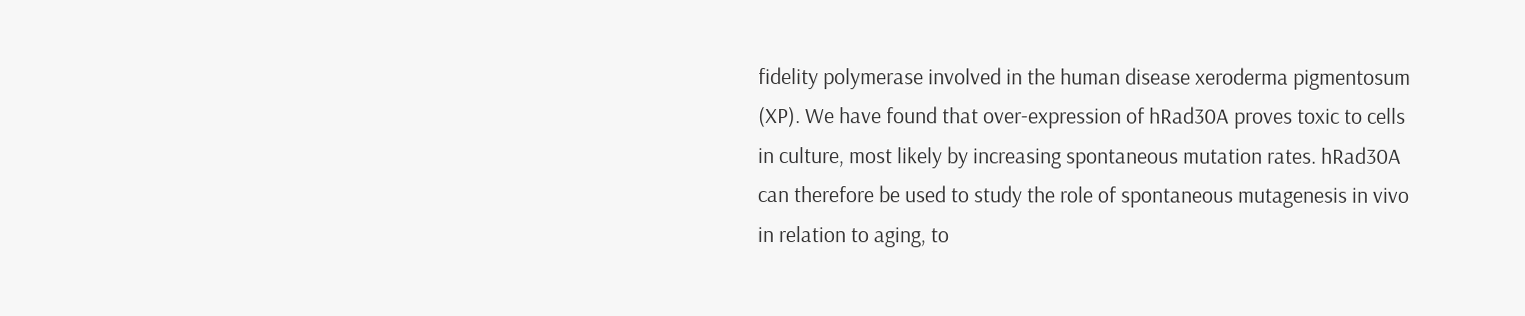fidelity polymerase involved in the human disease xeroderma pigmentosum (XP). We have found that over-expression of hRad30A proves toxic to cells in culture, most likely by increasing spontaneous mutation rates. hRad30A can therefore be used to study the role of spontaneous mutagenesis in vivo in relation to aging, to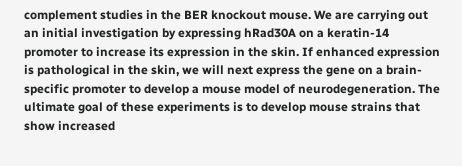complement studies in the BER knockout mouse. We are carrying out an initial investigation by expressing hRad30A on a keratin-14 promoter to increase its expression in the skin. If enhanced expression is pathological in the skin, we will next express the gene on a brain-specific promoter to develop a mouse model of neurodegeneration. The ultimate goal of these experiments is to develop mouse strains that show increased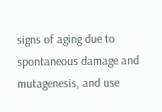signs of aging due to spontaneous damage and mutagenesis, and use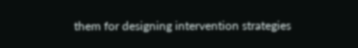them for designing intervention strategies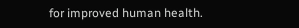for improved human health.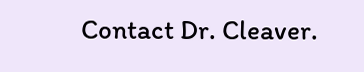Contact Dr. Cleaver.